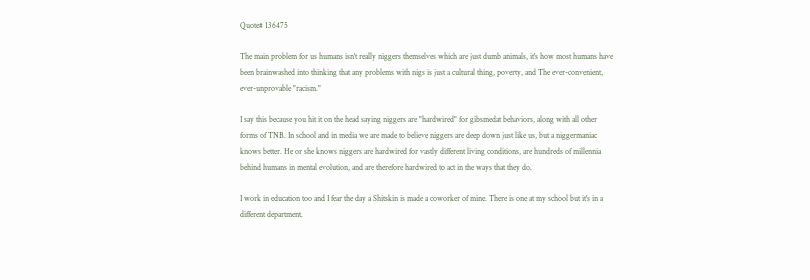Quote# 136475

The main problem for us humans isn't really niggers themselves which are just dumb animals, it's how most humans have been brainwashed into thinking that any problems with nigs is just a cultural thing, poverty, and The ever-convenient, ever-unprovable "racism."

I say this because you hit it on the head saying niggers are "hardwired" for gibsmedat behaviors, along with all other forms of TNB. In school and in media we are made to believe niggers are deep down just like us, but a niggermaniac knows better. He or she knows niggers are hardwired for vastly different living conditions, are hundreds of millennia behind humans in mental evolution, and are therefore hardwired to act in the ways that they do.

I work in education too and I fear the day a Shitskin is made a coworker of mine. There is one at my school but it's in a different department.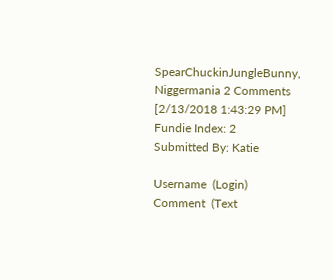SpearChuckinJungleBunny, Niggermania 2 Comments [2/13/2018 1:43:29 PM]
Fundie Index: 2
Submitted By: Katie

Username  (Login)
Comment  (Text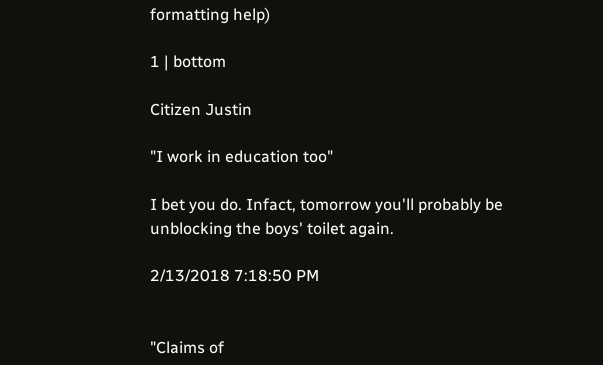formatting help)

1 | bottom

Citizen Justin

"I work in education too"

I bet you do. Infact, tomorrow you'll probably be unblocking the boys' toilet again.

2/13/2018 7:18:50 PM


"Claims of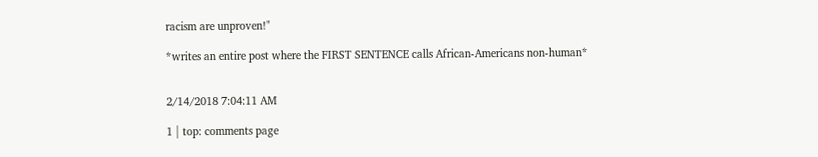racism are unproven!"

*writes an entire post where the FIRST SENTENCE calls African-Americans non-human*


2/14/2018 7:04:11 AM

1 | top: comments page